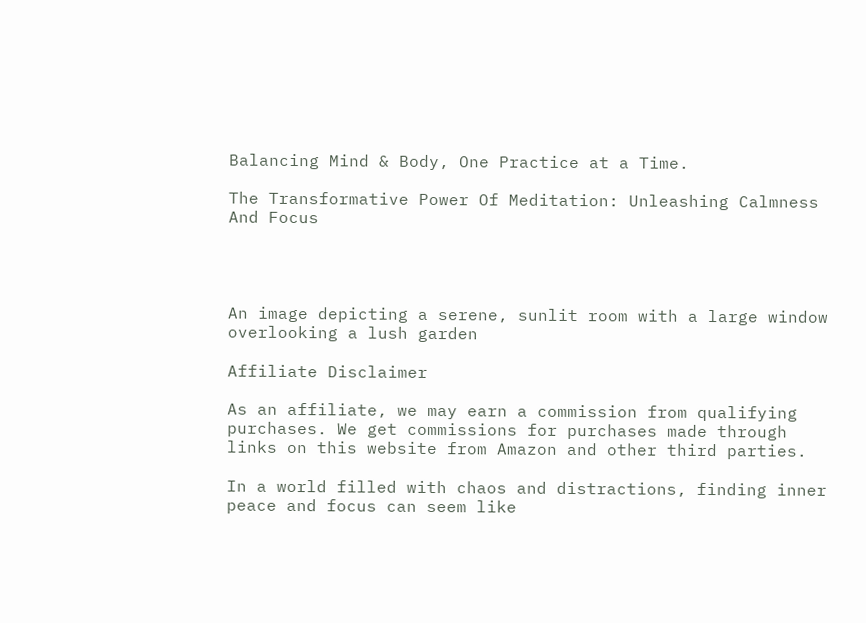Balancing Mind & Body, One Practice at a Time.

The Transformative Power Of Meditation: Unleashing Calmness And Focus




An image depicting a serene, sunlit room with a large window overlooking a lush garden

Affiliate Disclaimer

As an affiliate, we may earn a commission from qualifying purchases. We get commissions for purchases made through links on this website from Amazon and other third parties.

In a world filled with chaos and distractions, finding inner peace and focus can seem like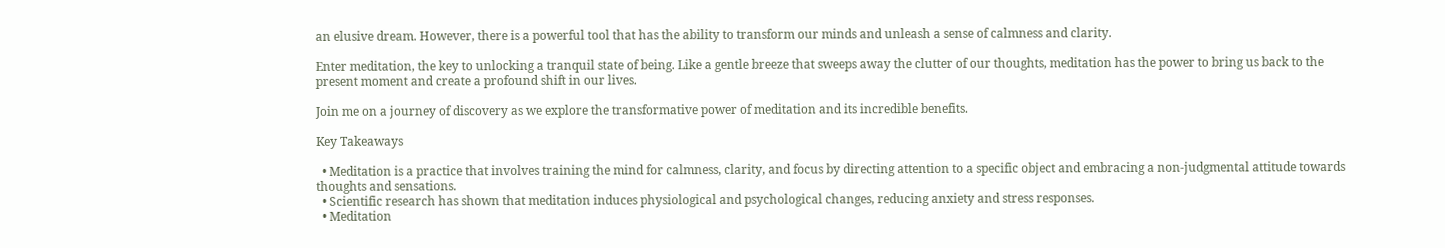an elusive dream. However, there is a powerful tool that has the ability to transform our minds and unleash a sense of calmness and clarity.

Enter meditation, the key to unlocking a tranquil state of being. Like a gentle breeze that sweeps away the clutter of our thoughts, meditation has the power to bring us back to the present moment and create a profound shift in our lives.

Join me on a journey of discovery as we explore the transformative power of meditation and its incredible benefits.

Key Takeaways

  • Meditation is a practice that involves training the mind for calmness, clarity, and focus by directing attention to a specific object and embracing a non-judgmental attitude towards thoughts and sensations.
  • Scientific research has shown that meditation induces physiological and psychological changes, reducing anxiety and stress responses.
  • Meditation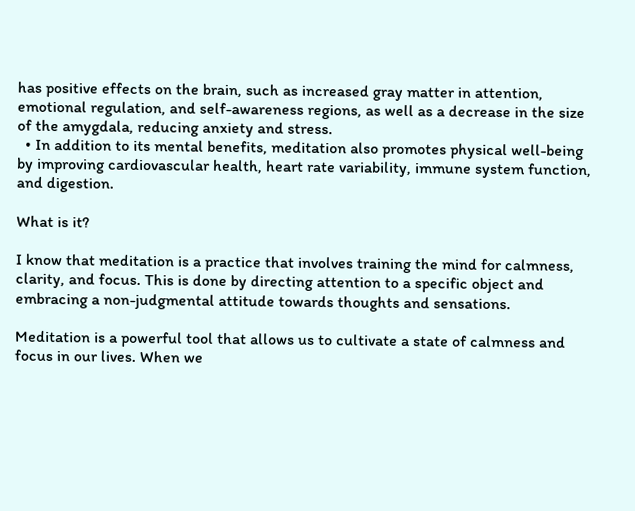has positive effects on the brain, such as increased gray matter in attention, emotional regulation, and self-awareness regions, as well as a decrease in the size of the amygdala, reducing anxiety and stress.
  • In addition to its mental benefits, meditation also promotes physical well-being by improving cardiovascular health, heart rate variability, immune system function, and digestion.

What is it?

I know that meditation is a practice that involves training the mind for calmness, clarity, and focus. This is done by directing attention to a specific object and embracing a non-judgmental attitude towards thoughts and sensations.

Meditation is a powerful tool that allows us to cultivate a state of calmness and focus in our lives. When we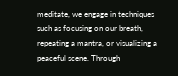meditate, we engage in techniques such as focusing on our breath, repeating a mantra, or visualizing a peaceful scene. Through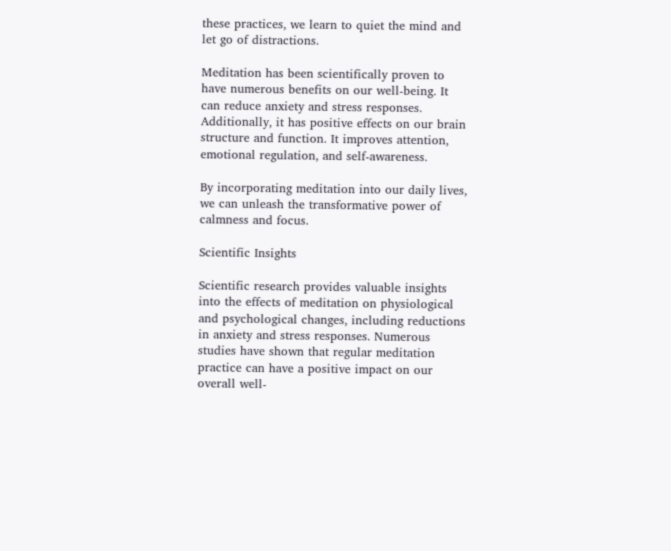these practices, we learn to quiet the mind and let go of distractions.

Meditation has been scientifically proven to have numerous benefits on our well-being. It can reduce anxiety and stress responses. Additionally, it has positive effects on our brain structure and function. It improves attention, emotional regulation, and self-awareness.

By incorporating meditation into our daily lives, we can unleash the transformative power of calmness and focus.

Scientific Insights

Scientific research provides valuable insights into the effects of meditation on physiological and psychological changes, including reductions in anxiety and stress responses. Numerous studies have shown that regular meditation practice can have a positive impact on our overall well-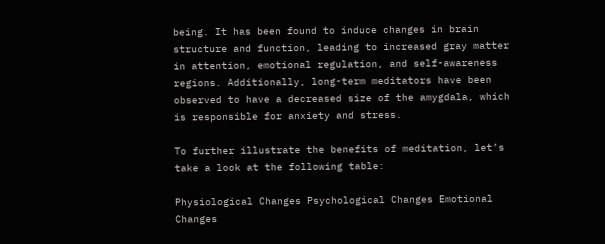being. It has been found to induce changes in brain structure and function, leading to increased gray matter in attention, emotional regulation, and self-awareness regions. Additionally, long-term meditators have been observed to have a decreased size of the amygdala, which is responsible for anxiety and stress.

To further illustrate the benefits of meditation, let’s take a look at the following table:

Physiological Changes Psychological Changes Emotional Changes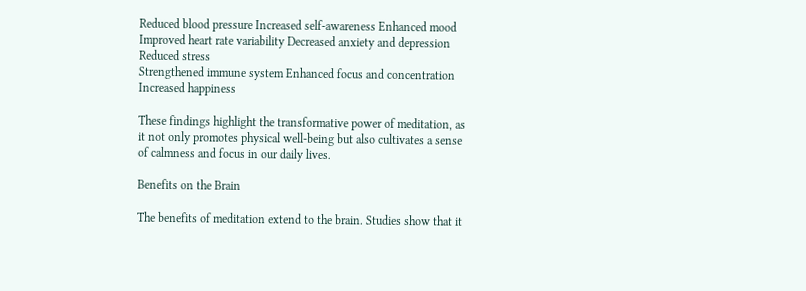Reduced blood pressure Increased self-awareness Enhanced mood
Improved heart rate variability Decreased anxiety and depression Reduced stress
Strengthened immune system Enhanced focus and concentration Increased happiness

These findings highlight the transformative power of meditation, as it not only promotes physical well-being but also cultivates a sense of calmness and focus in our daily lives.

Benefits on the Brain

The benefits of meditation extend to the brain. Studies show that it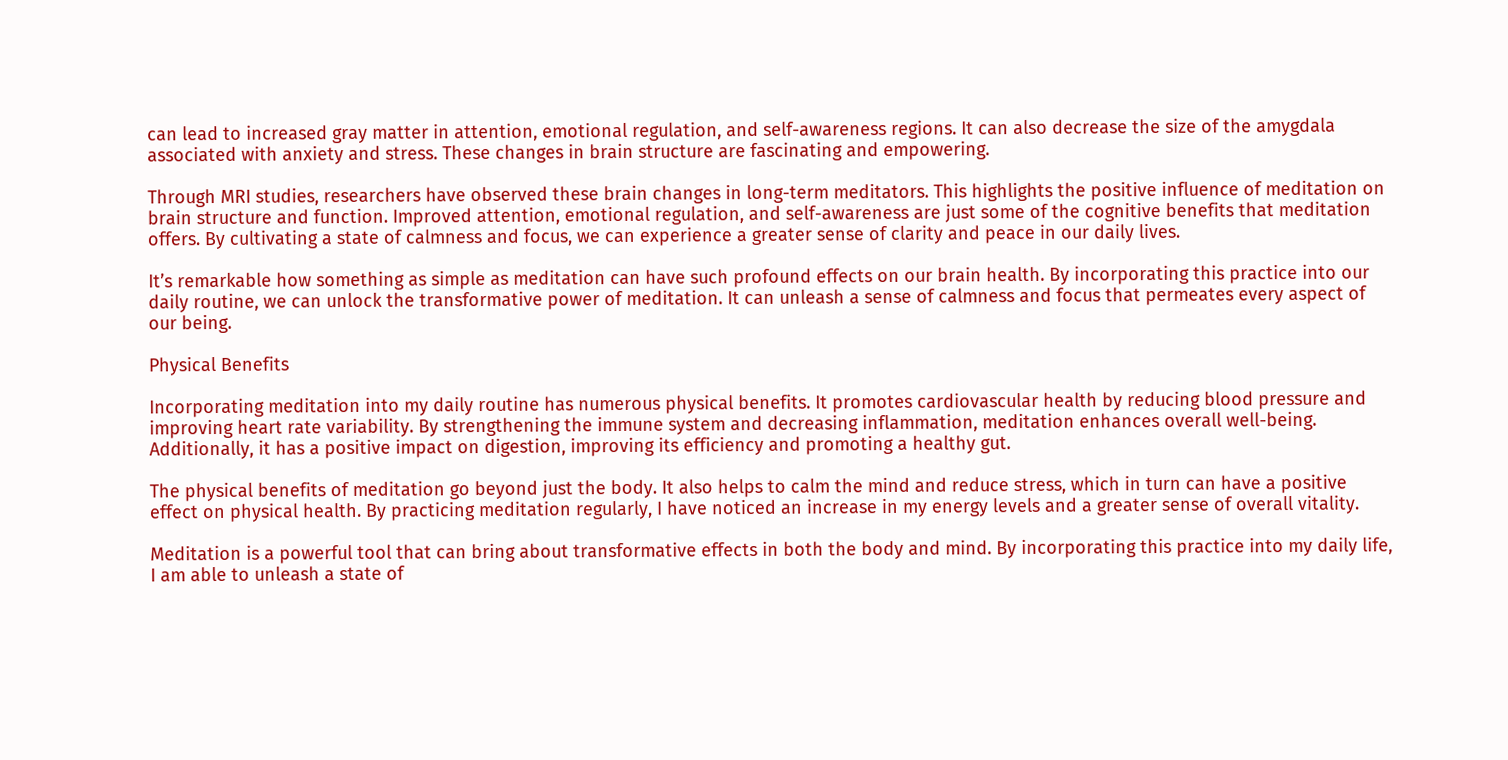can lead to increased gray matter in attention, emotional regulation, and self-awareness regions. It can also decrease the size of the amygdala associated with anxiety and stress. These changes in brain structure are fascinating and empowering.

Through MRI studies, researchers have observed these brain changes in long-term meditators. This highlights the positive influence of meditation on brain structure and function. Improved attention, emotional regulation, and self-awareness are just some of the cognitive benefits that meditation offers. By cultivating a state of calmness and focus, we can experience a greater sense of clarity and peace in our daily lives.

It’s remarkable how something as simple as meditation can have such profound effects on our brain health. By incorporating this practice into our daily routine, we can unlock the transformative power of meditation. It can unleash a sense of calmness and focus that permeates every aspect of our being.

Physical Benefits

Incorporating meditation into my daily routine has numerous physical benefits. It promotes cardiovascular health by reducing blood pressure and improving heart rate variability. By strengthening the immune system and decreasing inflammation, meditation enhances overall well-being. Additionally, it has a positive impact on digestion, improving its efficiency and promoting a healthy gut.

The physical benefits of meditation go beyond just the body. It also helps to calm the mind and reduce stress, which in turn can have a positive effect on physical health. By practicing meditation regularly, I have noticed an increase in my energy levels and a greater sense of overall vitality.

Meditation is a powerful tool that can bring about transformative effects in both the body and mind. By incorporating this practice into my daily life, I am able to unleash a state of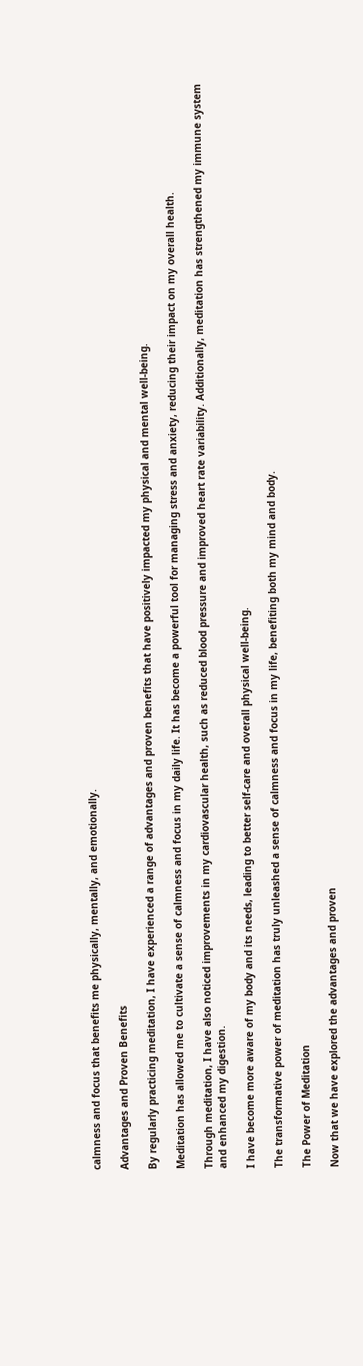calmness and focus that benefits me physically, mentally, and emotionally.

Advantages and Proven Benefits

By regularly practicing meditation, I have experienced a range of advantages and proven benefits that have positively impacted my physical and mental well-being.

Meditation has allowed me to cultivate a sense of calmness and focus in my daily life. It has become a powerful tool for managing stress and anxiety, reducing their impact on my overall health.

Through meditation, I have also noticed improvements in my cardiovascular health, such as reduced blood pressure and improved heart rate variability. Additionally, meditation has strengthened my immune system and enhanced my digestion.

I have become more aware of my body and its needs, leading to better self-care and overall physical well-being.

The transformative power of meditation has truly unleashed a sense of calmness and focus in my life, benefiting both my mind and body.

The Power of Meditation

Now that we have explored the advantages and proven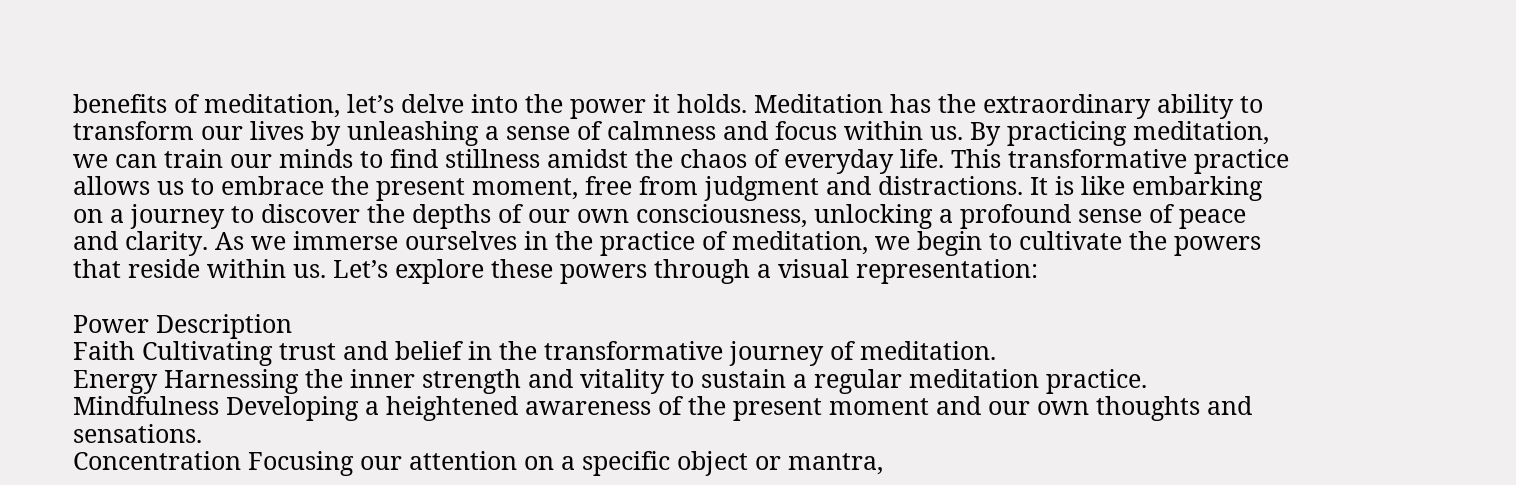benefits of meditation, let’s delve into the power it holds. Meditation has the extraordinary ability to transform our lives by unleashing a sense of calmness and focus within us. By practicing meditation, we can train our minds to find stillness amidst the chaos of everyday life. This transformative practice allows us to embrace the present moment, free from judgment and distractions. It is like embarking on a journey to discover the depths of our own consciousness, unlocking a profound sense of peace and clarity. As we immerse ourselves in the practice of meditation, we begin to cultivate the powers that reside within us. Let’s explore these powers through a visual representation:

Power Description
Faith Cultivating trust and belief in the transformative journey of meditation.
Energy Harnessing the inner strength and vitality to sustain a regular meditation practice.
Mindfulness Developing a heightened awareness of the present moment and our own thoughts and sensations.
Concentration Focusing our attention on a specific object or mantra,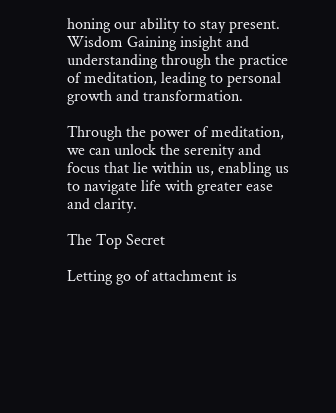honing our ability to stay present.
Wisdom Gaining insight and understanding through the practice of meditation, leading to personal growth and transformation.

Through the power of meditation, we can unlock the serenity and focus that lie within us, enabling us to navigate life with greater ease and clarity.

The Top Secret

Letting go of attachment is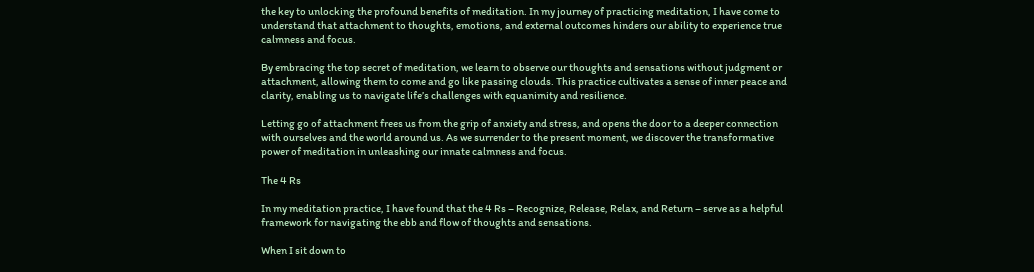the key to unlocking the profound benefits of meditation. In my journey of practicing meditation, I have come to understand that attachment to thoughts, emotions, and external outcomes hinders our ability to experience true calmness and focus.

By embracing the top secret of meditation, we learn to observe our thoughts and sensations without judgment or attachment, allowing them to come and go like passing clouds. This practice cultivates a sense of inner peace and clarity, enabling us to navigate life’s challenges with equanimity and resilience.

Letting go of attachment frees us from the grip of anxiety and stress, and opens the door to a deeper connection with ourselves and the world around us. As we surrender to the present moment, we discover the transformative power of meditation in unleashing our innate calmness and focus.

The 4 Rs

In my meditation practice, I have found that the 4 Rs – Recognize, Release, Relax, and Return – serve as a helpful framework for navigating the ebb and flow of thoughts and sensations.

When I sit down to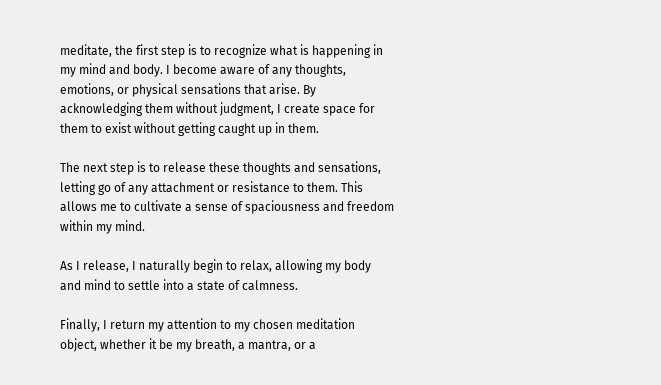meditate, the first step is to recognize what is happening in my mind and body. I become aware of any thoughts, emotions, or physical sensations that arise. By acknowledging them without judgment, I create space for them to exist without getting caught up in them.

The next step is to release these thoughts and sensations, letting go of any attachment or resistance to them. This allows me to cultivate a sense of spaciousness and freedom within my mind.

As I release, I naturally begin to relax, allowing my body and mind to settle into a state of calmness.

Finally, I return my attention to my chosen meditation object, whether it be my breath, a mantra, or a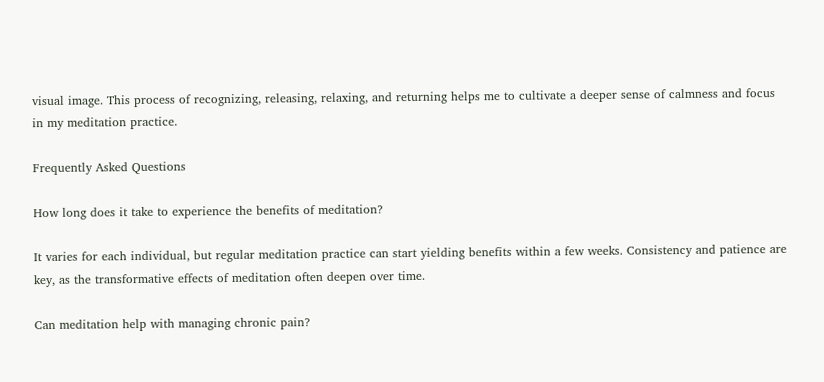visual image. This process of recognizing, releasing, relaxing, and returning helps me to cultivate a deeper sense of calmness and focus in my meditation practice.

Frequently Asked Questions

How long does it take to experience the benefits of meditation?

It varies for each individual, but regular meditation practice can start yielding benefits within a few weeks. Consistency and patience are key, as the transformative effects of meditation often deepen over time.

Can meditation help with managing chronic pain?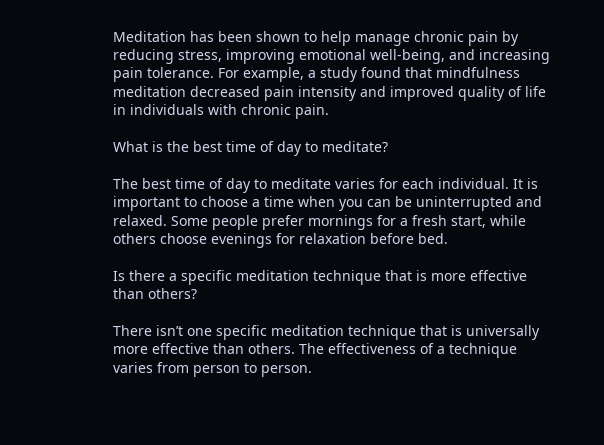Meditation has been shown to help manage chronic pain by reducing stress, improving emotional well-being, and increasing pain tolerance. For example, a study found that mindfulness meditation decreased pain intensity and improved quality of life in individuals with chronic pain.

What is the best time of day to meditate?

The best time of day to meditate varies for each individual. It is important to choose a time when you can be uninterrupted and relaxed. Some people prefer mornings for a fresh start, while others choose evenings for relaxation before bed.

Is there a specific meditation technique that is more effective than others?

There isn’t one specific meditation technique that is universally more effective than others. The effectiveness of a technique varies from person to person.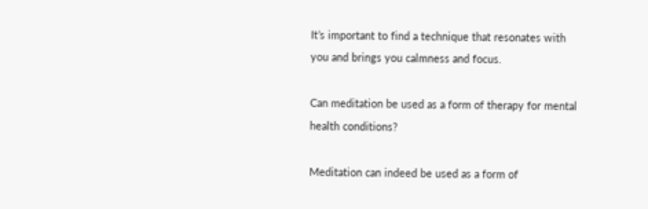It’s important to find a technique that resonates with you and brings you calmness and focus.

Can meditation be used as a form of therapy for mental health conditions?

Meditation can indeed be used as a form of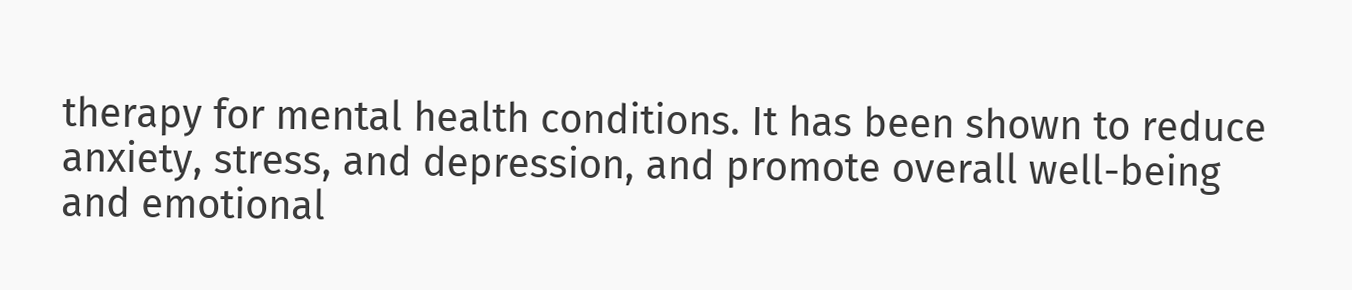therapy for mental health conditions. It has been shown to reduce anxiety, stress, and depression, and promote overall well-being and emotional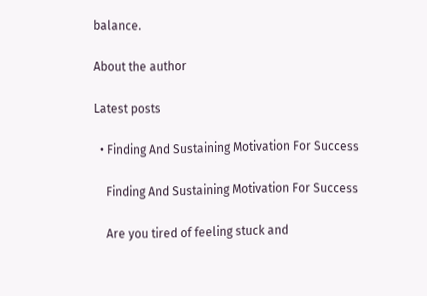balance.

About the author

Latest posts

  • Finding And Sustaining Motivation For Success

    Finding And Sustaining Motivation For Success

    Are you tired of feeling stuck and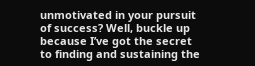unmotivated in your pursuit of success? Well, buckle up because I’ve got the secret to finding and sustaining the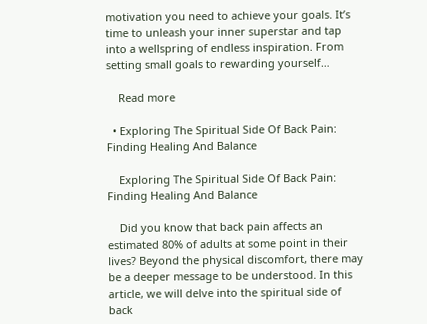motivation you need to achieve your goals. It’s time to unleash your inner superstar and tap into a wellspring of endless inspiration. From setting small goals to rewarding yourself…

    Read more

  • Exploring The Spiritual Side Of Back Pain: Finding Healing And Balance

    Exploring The Spiritual Side Of Back Pain: Finding Healing And Balance

    Did you know that back pain affects an estimated 80% of adults at some point in their lives? Beyond the physical discomfort, there may be a deeper message to be understood. In this article, we will delve into the spiritual side of back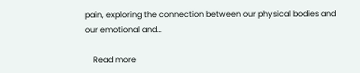pain, exploring the connection between our physical bodies and our emotional and…

    Read more